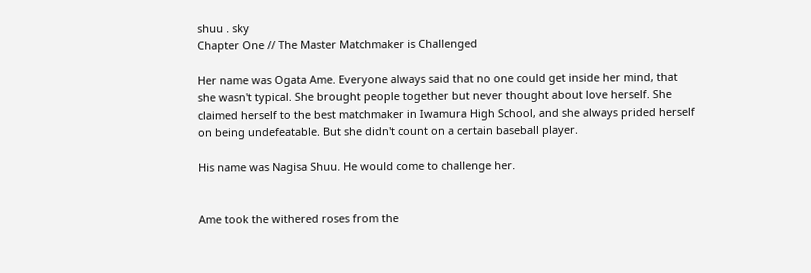shuu . sky
Chapter One // The Master Matchmaker is Challenged

Her name was Ogata Ame. Everyone always said that no one could get inside her mind, that she wasn't typical. She brought people together but never thought about love herself. She claimed herself to the best matchmaker in Iwamura High School, and she always prided herself on being undefeatable. But she didn't count on a certain baseball player.

His name was Nagisa Shuu. He would come to challenge her.


Ame took the withered roses from the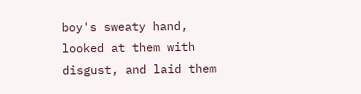boy's sweaty hand, looked at them with disgust, and laid them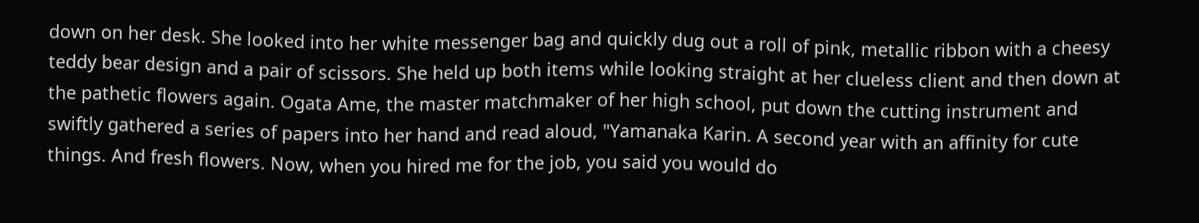down on her desk. She looked into her white messenger bag and quickly dug out a roll of pink, metallic ribbon with a cheesy teddy bear design and a pair of scissors. She held up both items while looking straight at her clueless client and then down at the pathetic flowers again. Ogata Ame, the master matchmaker of her high school, put down the cutting instrument and swiftly gathered a series of papers into her hand and read aloud, "Yamanaka Karin. A second year with an affinity for cute things. And fresh flowers. Now, when you hired me for the job, you said you would do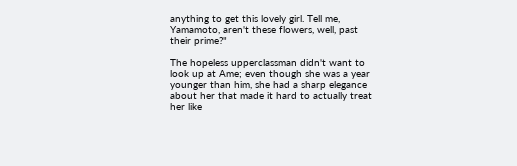anything to get this lovely girl. Tell me, Yamamoto, aren't these flowers, well, past their prime?"

The hopeless upperclassman didn't want to look up at Ame; even though she was a year younger than him, she had a sharp elegance about her that made it hard to actually treat her like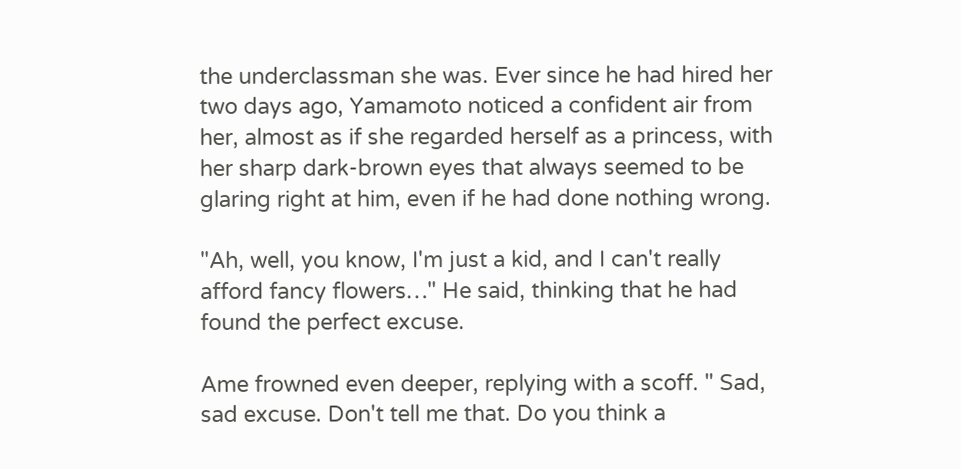the underclassman she was. Ever since he had hired her two days ago, Yamamoto noticed a confident air from her, almost as if she regarded herself as a princess, with her sharp dark-brown eyes that always seemed to be glaring right at him, even if he had done nothing wrong.

"Ah, well, you know, I'm just a kid, and I can't really afford fancy flowers…" He said, thinking that he had found the perfect excuse.

Ame frowned even deeper, replying with a scoff. " Sad, sad excuse. Don't tell me that. Do you think a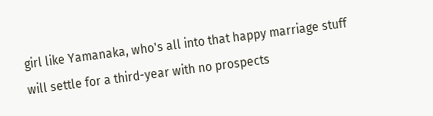girl like Yamanaka, who's all into that happy marriage stuff will settle for a third-year with no prospects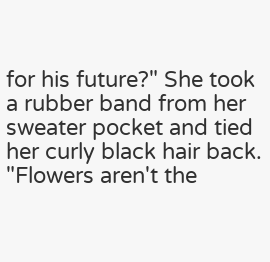for his future?" She took a rubber band from her sweater pocket and tied her curly black hair back. "Flowers aren't the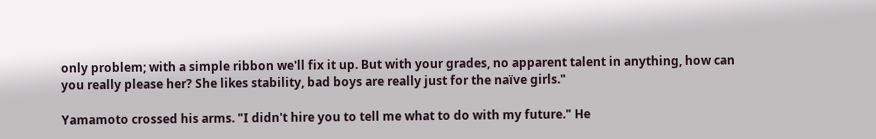only problem; with a simple ribbon we'll fix it up. But with your grades, no apparent talent in anything, how can you really please her? She likes stability, bad boys are really just for the naïve girls."

Yamamoto crossed his arms. "I didn't hire you to tell me what to do with my future." He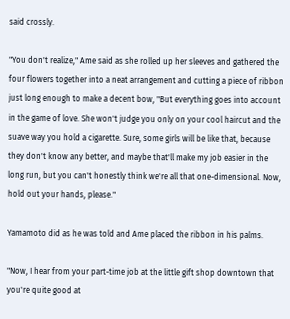said crossly.

"You don't realize," Ame said as she rolled up her sleeves and gathered the four flowers together into a neat arrangement and cutting a piece of ribbon just long enough to make a decent bow, "But everything goes into account in the game of love. She won't judge you only on your cool haircut and the suave way you hold a cigarette. Sure, some girls will be like that, because they don't know any better, and maybe that'll make my job easier in the long run, but you can't honestly think we're all that one-dimensional. Now, hold out your hands, please."

Yamamoto did as he was told and Ame placed the ribbon in his palms.

"Now, I hear from your part-time job at the little gift shop downtown that you're quite good at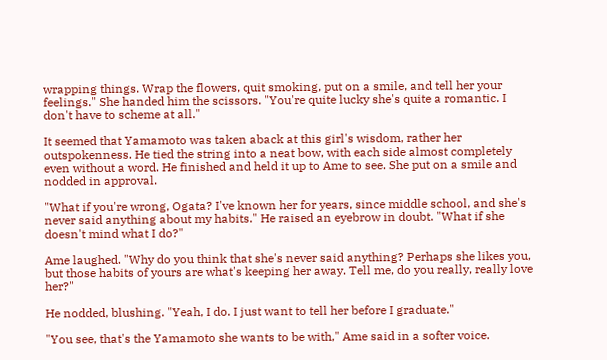wrapping things. Wrap the flowers, quit smoking, put on a smile, and tell her your feelings." She handed him the scissors. "You're quite lucky she's quite a romantic. I don't have to scheme at all."

It seemed that Yamamoto was taken aback at this girl's wisdom, rather her outspokenness. He tied the string into a neat bow, with each side almost completely even without a word. He finished and held it up to Ame to see. She put on a smile and nodded in approval.

"What if you're wrong, Ogata? I've known her for years, since middle school, and she's never said anything about my habits." He raised an eyebrow in doubt. "What if she doesn't mind what I do?"

Ame laughed. "Why do you think that she's never said anything? Perhaps she likes you, but those habits of yours are what's keeping her away. Tell me, do you really, really love her?"

He nodded, blushing. "Yeah, I do. I just want to tell her before I graduate."

"You see, that's the Yamamoto she wants to be with," Ame said in a softer voice.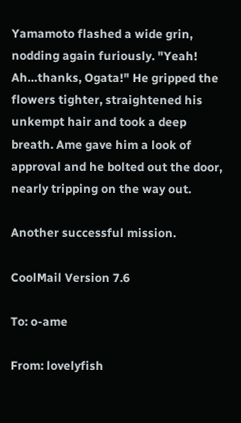Yamamoto flashed a wide grin, nodding again furiously. "Yeah! Ah…thanks, Ogata!" He gripped the flowers tighter, straightened his unkempt hair and took a deep breath. Ame gave him a look of approval and he bolted out the door, nearly tripping on the way out.

Another successful mission.

CoolMail Version 7.6

To: o-ame

From: lovelyfish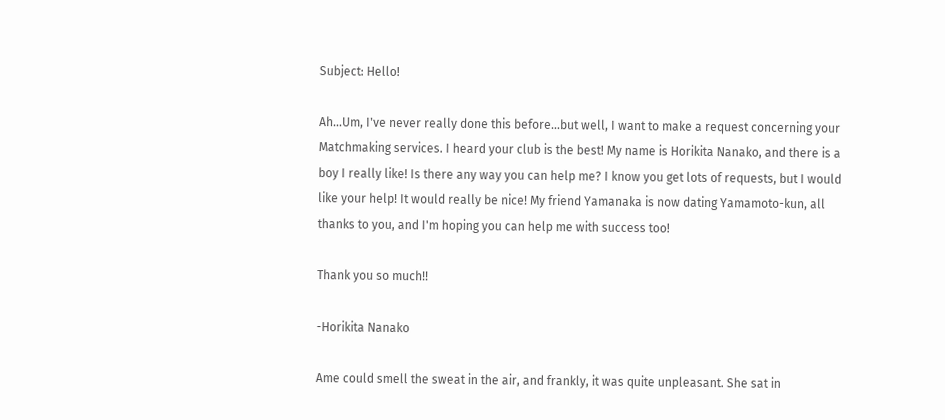Subject: Hello!

Ah…Um, I've never really done this before…but well, I want to make a request concerning your Matchmaking services. I heard your club is the best! My name is Horikita Nanako, and there is a boy I really like! Is there any way you can help me? I know you get lots of requests, but I would like your help! It would really be nice! My friend Yamanaka is now dating Yamamoto-kun, all thanks to you, and I'm hoping you can help me with success too!

Thank you so much!!

-Horikita Nanako

Ame could smell the sweat in the air, and frankly, it was quite unpleasant. She sat in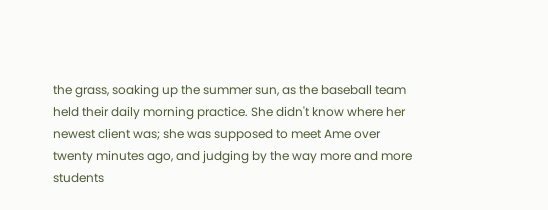the grass, soaking up the summer sun, as the baseball team held their daily morning practice. She didn't know where her newest client was; she was supposed to meet Ame over twenty minutes ago, and judging by the way more and more students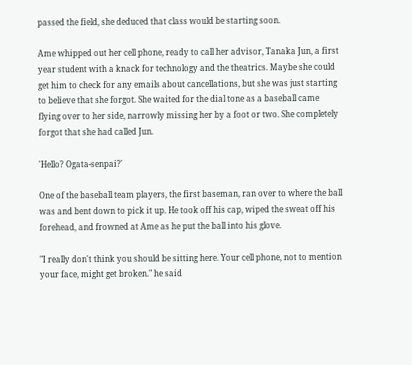passed the field, she deduced that class would be starting soon.

Ame whipped out her cell phone, ready to call her advisor, Tanaka Jun, a first year student with a knack for technology and the theatrics. Maybe she could get him to check for any emails about cancellations, but she was just starting to believe that she forgot. She waited for the dial tone as a baseball came flying over to her side, narrowly missing her by a foot or two. She completely forgot that she had called Jun.

'Hello? Ogata-senpai?'

One of the baseball team players, the first baseman, ran over to where the ball was and bent down to pick it up. He took off his cap, wiped the sweat off his forehead, and frowned at Ame as he put the ball into his glove.

"I really don't think you should be sitting here. Your cell phone, not to mention your face, might get broken." he said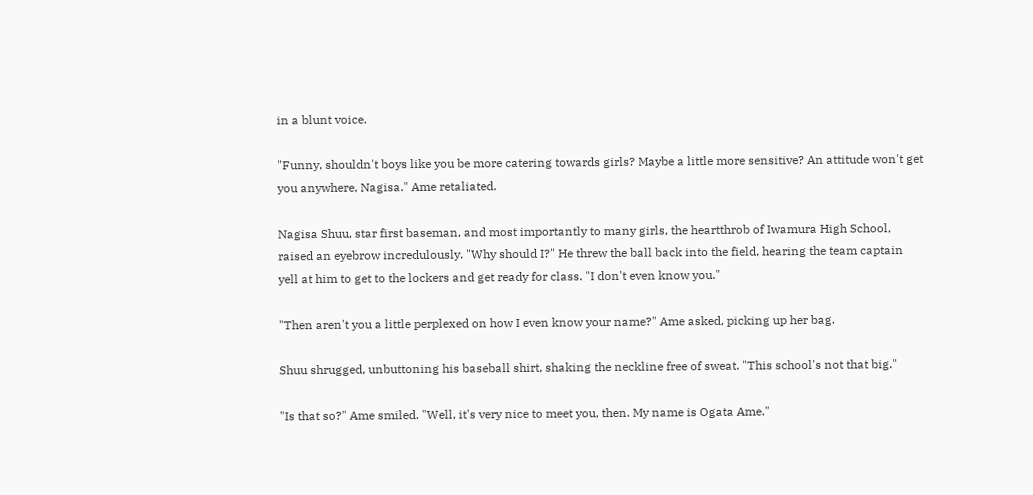in a blunt voice.

"Funny, shouldn't boys like you be more catering towards girls? Maybe a little more sensitive? An attitude won't get you anywhere, Nagisa." Ame retaliated.

Nagisa Shuu, star first baseman, and most importantly to many girls, the heartthrob of Iwamura High School, raised an eyebrow incredulously. "Why should I?" He threw the ball back into the field, hearing the team captain yell at him to get to the lockers and get ready for class. "I don't even know you."

"Then aren't you a little perplexed on how I even know your name?" Ame asked, picking up her bag.

Shuu shrugged, unbuttoning his baseball shirt, shaking the neckline free of sweat. "This school's not that big."

"Is that so?" Ame smiled. "Well, it's very nice to meet you, then. My name is Ogata Ame."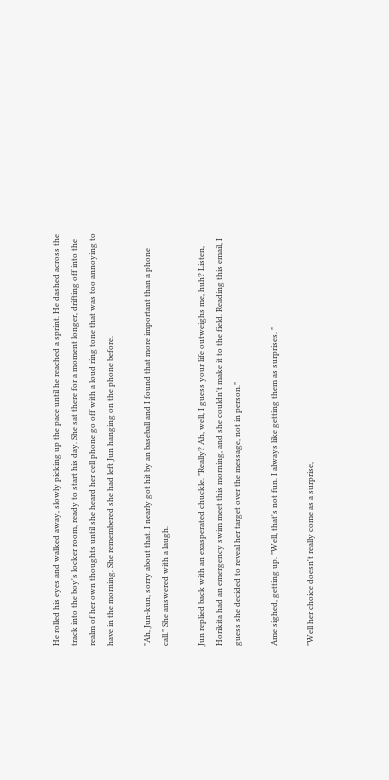He rolled his eyes and walked away, slowly picking up the pace until he reached a sprint. He dashed across the track into the boy's locker room, ready to start his day. She sat there for a moment longer, drifting off into the realm of her own thoughts until she heard her cell phone go off with a loud ring tone that was too annoying to have in the morning. She remembered she had left Jun hanging on the phone before.

"Ah, Jun-kun, sorry about that. I nearly got hit by an baseball and I found that more important than a phone call." She answered with a laugh.

Jun replied back with an exasperated chuckle. "Really? Ah, well, I guess your life outweighs me, huh? Listen, Horikita had an emergency swim meet this morning, and she couldn't make it to the field. Reading this email, I guess she decided to reveal her target over the message, not in person."

Ame sighed, getting up. "Well, that's not fun. I always like getting them as surprises. "

"Well her choice doesn't really come as a surprise,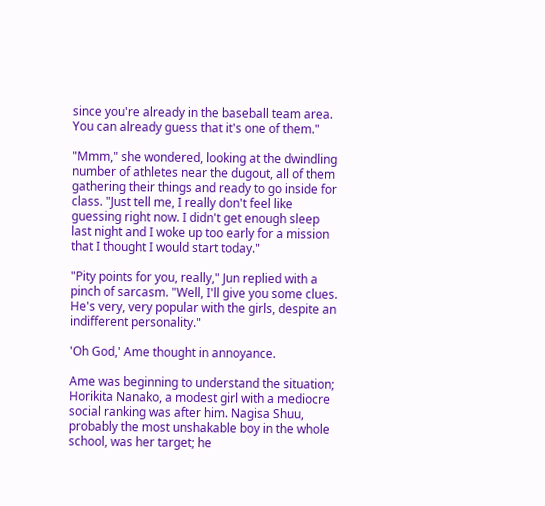since you're already in the baseball team area. You can already guess that it's one of them."

"Mmm," she wondered, looking at the dwindling number of athletes near the dugout, all of them gathering their things and ready to go inside for class. "Just tell me, I really don't feel like guessing right now. I didn't get enough sleep last night and I woke up too early for a mission that I thought I would start today."

"Pity points for you, really," Jun replied with a pinch of sarcasm. "Well, I'll give you some clues. He's very, very popular with the girls, despite an indifferent personality."

'Oh God,' Ame thought in annoyance.

Ame was beginning to understand the situation; Horikita Nanako, a modest girl with a mediocre social ranking was after him. Nagisa Shuu, probably the most unshakable boy in the whole school, was her target; he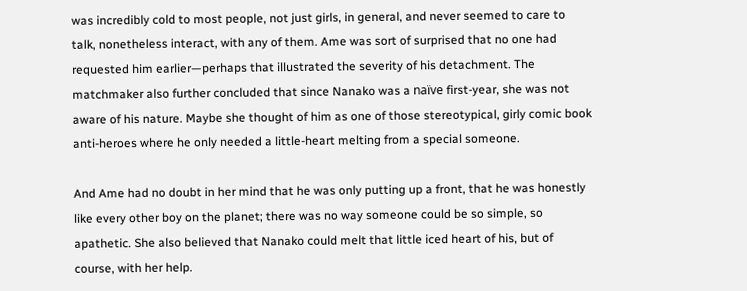was incredibly cold to most people, not just girls, in general, and never seemed to care to talk, nonetheless interact, with any of them. Ame was sort of surprised that no one had requested him earlier—perhaps that illustrated the severity of his detachment. The matchmaker also further concluded that since Nanako was a naïve first-year, she was not aware of his nature. Maybe she thought of him as one of those stereotypical, girly comic book anti-heroes where he only needed a little-heart melting from a special someone.

And Ame had no doubt in her mind that he was only putting up a front, that he was honestly like every other boy on the planet; there was no way someone could be so simple, so apathetic. She also believed that Nanako could melt that little iced heart of his, but of course, with her help.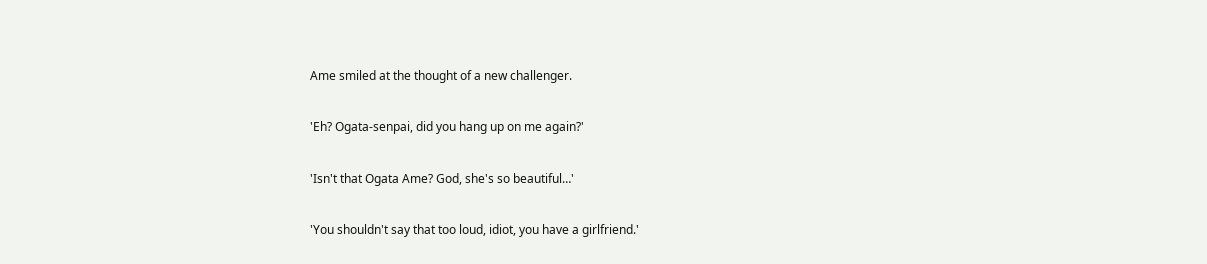Ame smiled at the thought of a new challenger.

'Eh? Ogata-senpai, did you hang up on me again?'

'Isn't that Ogata Ame? God, she's so beautiful…'

'You shouldn't say that too loud, idiot, you have a girlfriend.'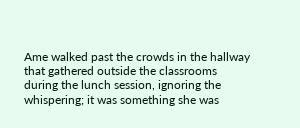Ame walked past the crowds in the hallway that gathered outside the classrooms during the lunch session, ignoring the whispering; it was something she was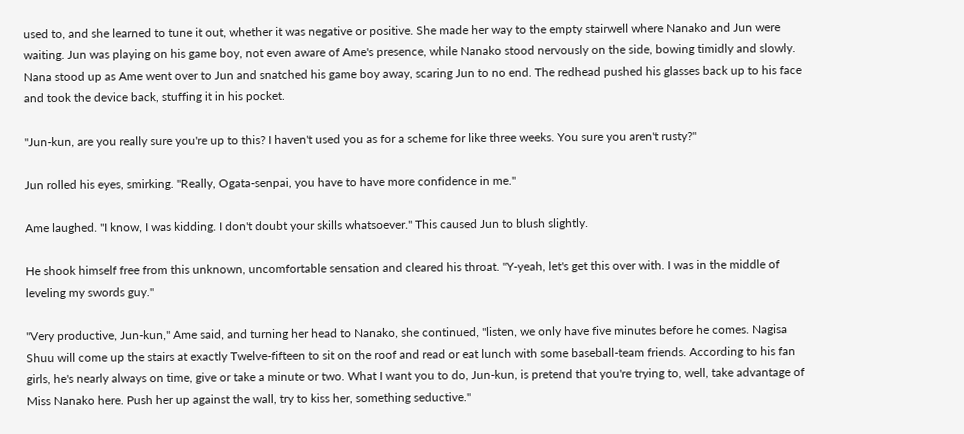used to, and she learned to tune it out, whether it was negative or positive. She made her way to the empty stairwell where Nanako and Jun were waiting. Jun was playing on his game boy, not even aware of Ame's presence, while Nanako stood nervously on the side, bowing timidly and slowly. Nana stood up as Ame went over to Jun and snatched his game boy away, scaring Jun to no end. The redhead pushed his glasses back up to his face and took the device back, stuffing it in his pocket.

"Jun-kun, are you really sure you're up to this? I haven't used you as for a scheme for like three weeks. You sure you aren't rusty?"

Jun rolled his eyes, smirking. "Really, Ogata-senpai, you have to have more confidence in me."

Ame laughed. "I know, I was kidding. I don't doubt your skills whatsoever." This caused Jun to blush slightly.

He shook himself free from this unknown, uncomfortable sensation and cleared his throat. "Y-yeah, let's get this over with. I was in the middle of leveling my swords guy."

"Very productive, Jun-kun," Ame said, and turning her head to Nanako, she continued, "listen, we only have five minutes before he comes. Nagisa Shuu will come up the stairs at exactly Twelve-fifteen to sit on the roof and read or eat lunch with some baseball-team friends. According to his fan girls, he's nearly always on time, give or take a minute or two. What I want you to do, Jun-kun, is pretend that you're trying to, well, take advantage of Miss Nanako here. Push her up against the wall, try to kiss her, something seductive."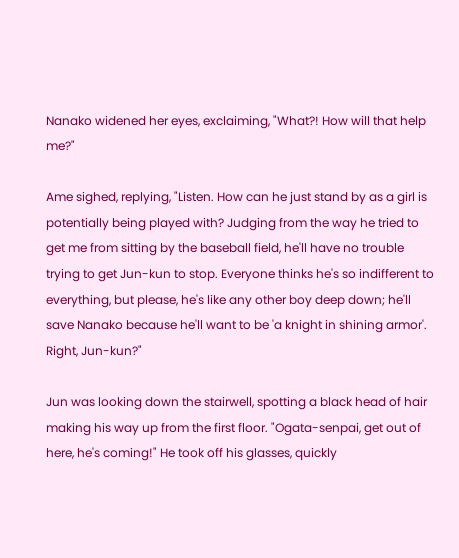Nanako widened her eyes, exclaiming, "What?! How will that help me?"

Ame sighed, replying, "Listen. How can he just stand by as a girl is potentially being played with? Judging from the way he tried to get me from sitting by the baseball field, he'll have no trouble trying to get Jun-kun to stop. Everyone thinks he's so indifferent to everything, but please, he's like any other boy deep down; he'll save Nanako because he'll want to be 'a knight in shining armor'. Right, Jun-kun?"

Jun was looking down the stairwell, spotting a black head of hair making his way up from the first floor. "Ogata-senpai, get out of here, he's coming!" He took off his glasses, quickly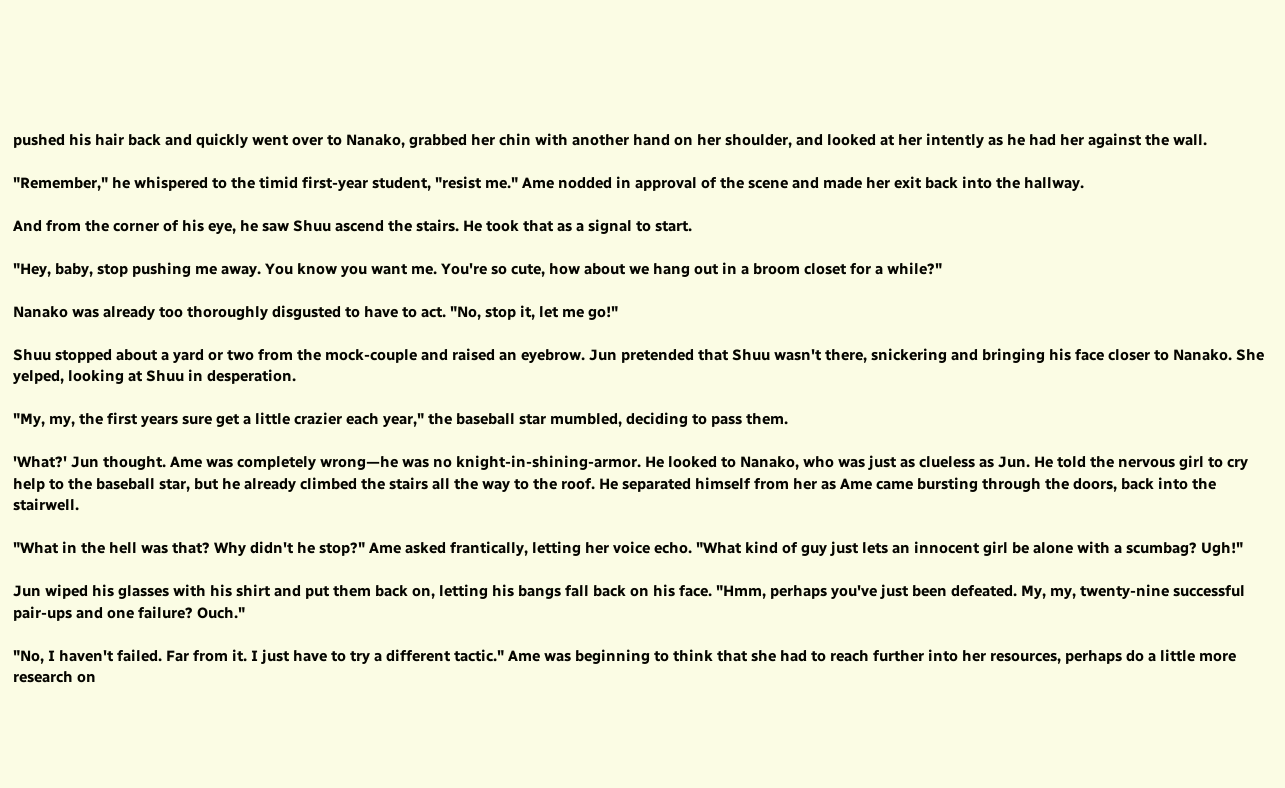pushed his hair back and quickly went over to Nanako, grabbed her chin with another hand on her shoulder, and looked at her intently as he had her against the wall.

"Remember," he whispered to the timid first-year student, "resist me." Ame nodded in approval of the scene and made her exit back into the hallway.

And from the corner of his eye, he saw Shuu ascend the stairs. He took that as a signal to start.

"Hey, baby, stop pushing me away. You know you want me. You're so cute, how about we hang out in a broom closet for a while?"

Nanako was already too thoroughly disgusted to have to act. "No, stop it, let me go!"

Shuu stopped about a yard or two from the mock-couple and raised an eyebrow. Jun pretended that Shuu wasn't there, snickering and bringing his face closer to Nanako. She yelped, looking at Shuu in desperation.

"My, my, the first years sure get a little crazier each year," the baseball star mumbled, deciding to pass them.

'What?' Jun thought. Ame was completely wrong—he was no knight-in-shining-armor. He looked to Nanako, who was just as clueless as Jun. He told the nervous girl to cry help to the baseball star, but he already climbed the stairs all the way to the roof. He separated himself from her as Ame came bursting through the doors, back into the stairwell.

"What in the hell was that? Why didn't he stop?" Ame asked frantically, letting her voice echo. "What kind of guy just lets an innocent girl be alone with a scumbag? Ugh!"

Jun wiped his glasses with his shirt and put them back on, letting his bangs fall back on his face. "Hmm, perhaps you've just been defeated. My, my, twenty-nine successful pair-ups and one failure? Ouch."

"No, I haven't failed. Far from it. I just have to try a different tactic." Ame was beginning to think that she had to reach further into her resources, perhaps do a little more research on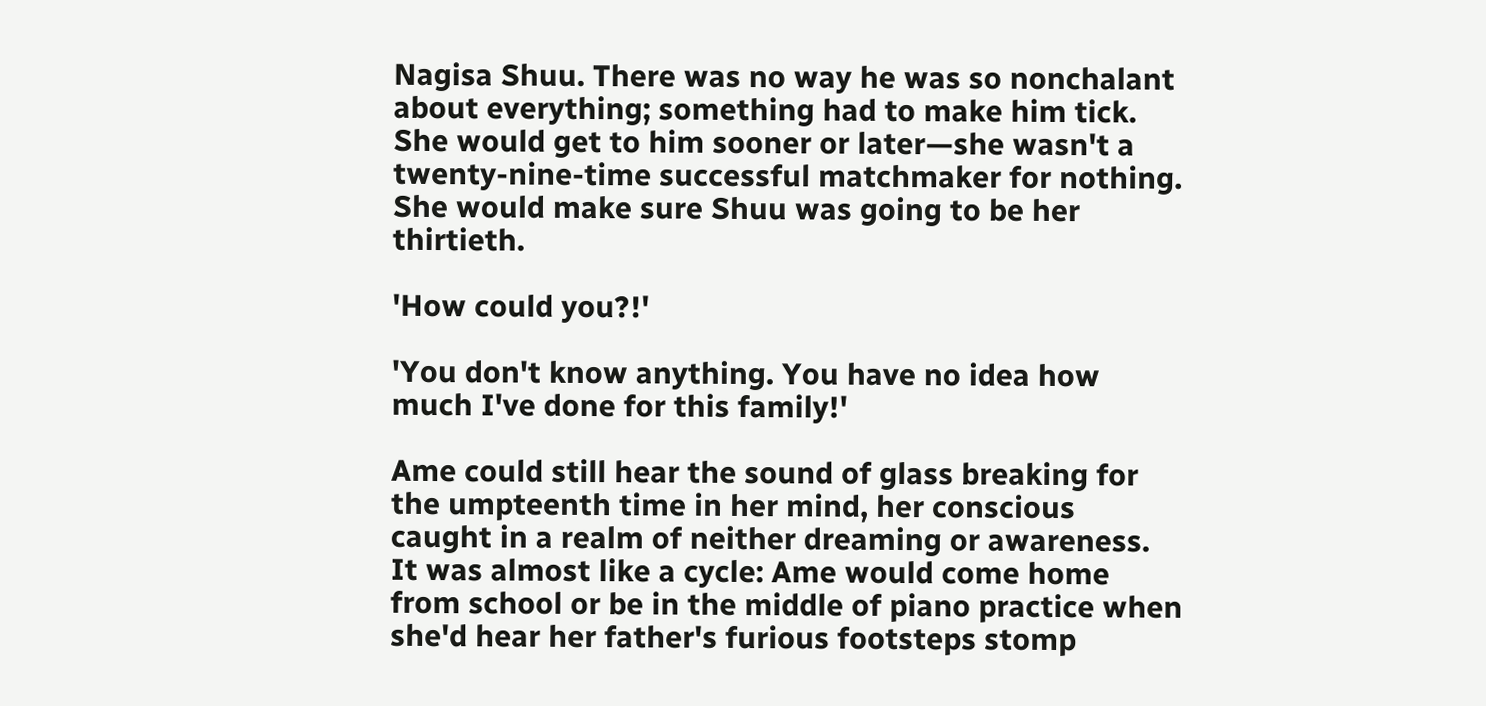Nagisa Shuu. There was no way he was so nonchalant about everything; something had to make him tick. She would get to him sooner or later—she wasn't a twenty-nine-time successful matchmaker for nothing. She would make sure Shuu was going to be her thirtieth.

'How could you?!'

'You don't know anything. You have no idea how much I've done for this family!'

Ame could still hear the sound of glass breaking for the umpteenth time in her mind, her conscious caught in a realm of neither dreaming or awareness. It was almost like a cycle: Ame would come home from school or be in the middle of piano practice when she'd hear her father's furious footsteps stomp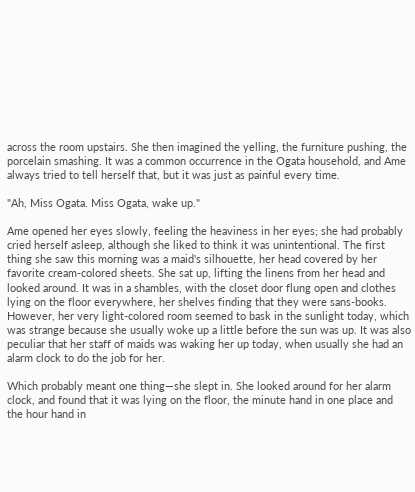across the room upstairs. She then imagined the yelling, the furniture pushing, the porcelain smashing. It was a common occurrence in the Ogata household, and Ame always tried to tell herself that, but it was just as painful every time.

"Ah, Miss Ogata. Miss Ogata, wake up."

Ame opened her eyes slowly, feeling the heaviness in her eyes; she had probably cried herself asleep, although she liked to think it was unintentional. The first thing she saw this morning was a maid's silhouette, her head covered by her favorite cream-colored sheets. She sat up, lifting the linens from her head and looked around. It was in a shambles, with the closet door flung open and clothes lying on the floor everywhere, her shelves finding that they were sans-books. However, her very light-colored room seemed to bask in the sunlight today, which was strange because she usually woke up a little before the sun was up. It was also peculiar that her staff of maids was waking her up today, when usually she had an alarm clock to do the job for her.

Which probably meant one thing—she slept in. She looked around for her alarm clock, and found that it was lying on the floor, the minute hand in one place and the hour hand in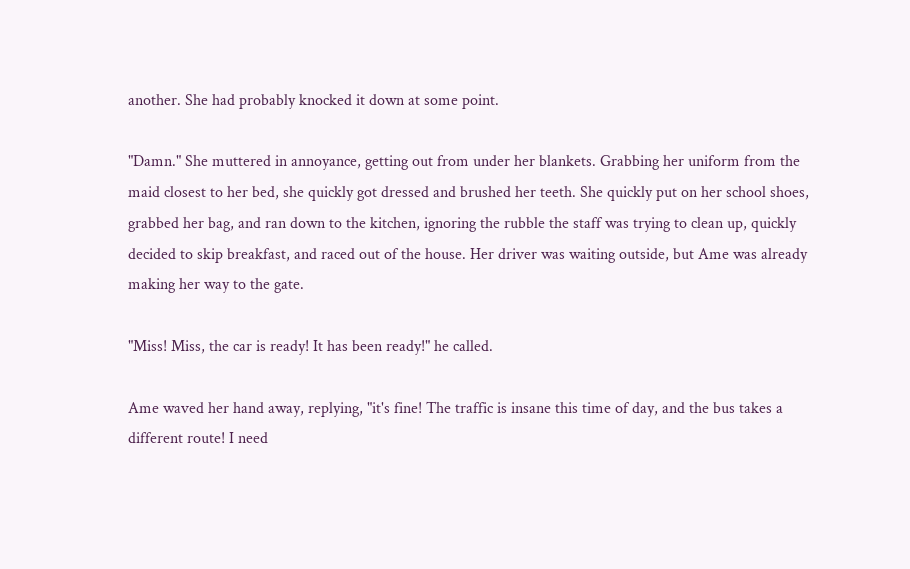another. She had probably knocked it down at some point.

"Damn." She muttered in annoyance, getting out from under her blankets. Grabbing her uniform from the maid closest to her bed, she quickly got dressed and brushed her teeth. She quickly put on her school shoes, grabbed her bag, and ran down to the kitchen, ignoring the rubble the staff was trying to clean up, quickly decided to skip breakfast, and raced out of the house. Her driver was waiting outside, but Ame was already making her way to the gate.

"Miss! Miss, the car is ready! It has been ready!" he called.

Ame waved her hand away, replying, "it's fine! The traffic is insane this time of day, and the bus takes a different route! I need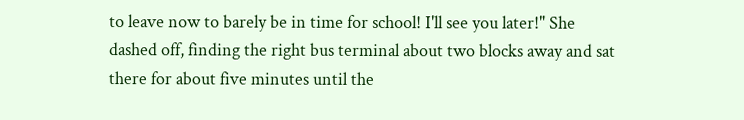to leave now to barely be in time for school! I'll see you later!" She dashed off, finding the right bus terminal about two blocks away and sat there for about five minutes until the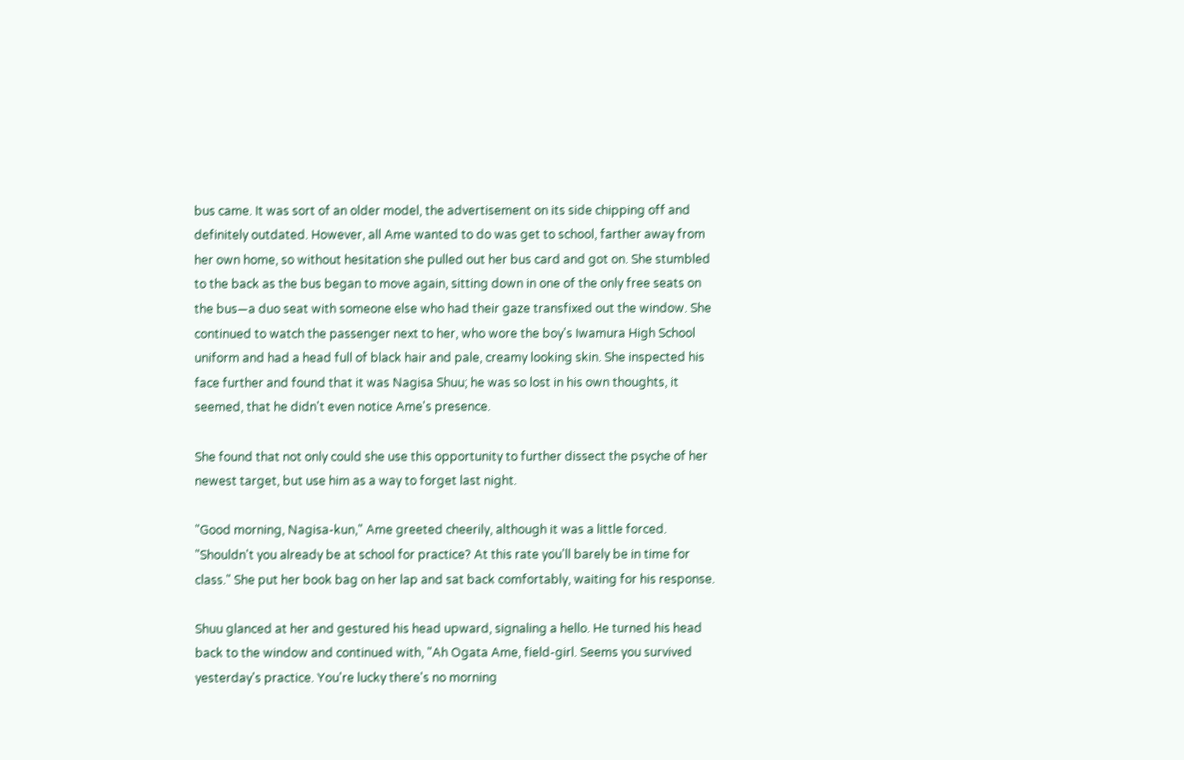bus came. It was sort of an older model, the advertisement on its side chipping off and definitely outdated. However, all Ame wanted to do was get to school, farther away from her own home, so without hesitation she pulled out her bus card and got on. She stumbled to the back as the bus began to move again, sitting down in one of the only free seats on the bus—a duo seat with someone else who had their gaze transfixed out the window. She continued to watch the passenger next to her, who wore the boy's Iwamura High School uniform and had a head full of black hair and pale, creamy looking skin. She inspected his face further and found that it was Nagisa Shuu; he was so lost in his own thoughts, it seemed, that he didn't even notice Ame's presence.

She found that not only could she use this opportunity to further dissect the psyche of her newest target, but use him as a way to forget last night.

"Good morning, Nagisa-kun," Ame greeted cheerily, although it was a little forced. "Shouldn't you already be at school for practice? At this rate you'll barely be in time for class." She put her book bag on her lap and sat back comfortably, waiting for his response.

Shuu glanced at her and gestured his head upward, signaling a hello. He turned his head back to the window and continued with, "Ah Ogata Ame, field-girl. Seems you survived yesterday's practice. You're lucky there's no morning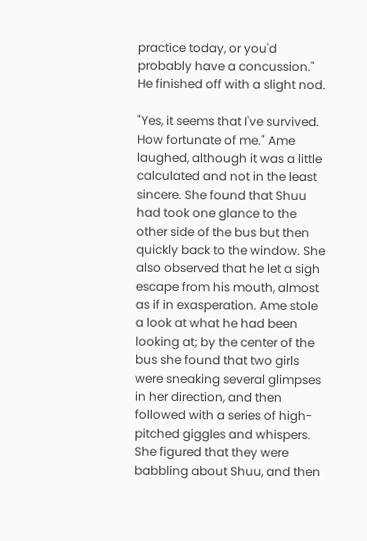practice today, or you'd probably have a concussion." He finished off with a slight nod.

"Yes, it seems that I've survived. How fortunate of me." Ame laughed, although it was a little calculated and not in the least sincere. She found that Shuu had took one glance to the other side of the bus but then quickly back to the window. She also observed that he let a sigh escape from his mouth, almost as if in exasperation. Ame stole a look at what he had been looking at; by the center of the bus she found that two girls were sneaking several glimpses in her direction, and then followed with a series of high-pitched giggles and whispers. She figured that they were babbling about Shuu, and then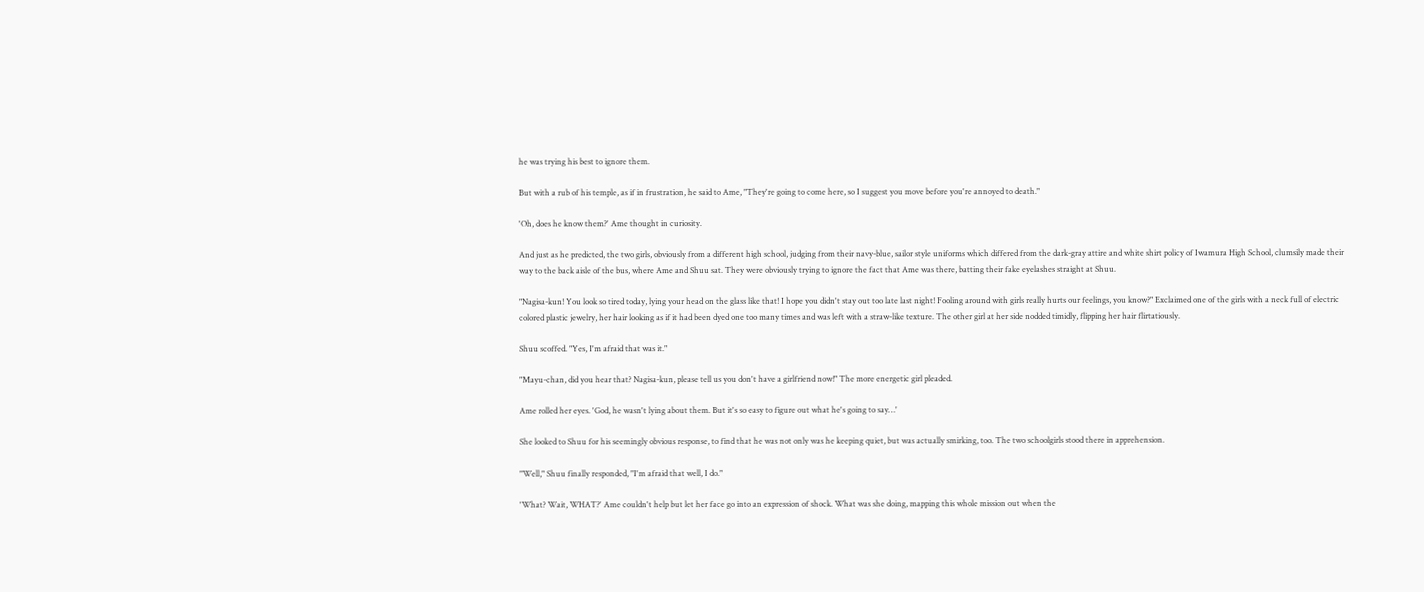he was trying his best to ignore them.

But with a rub of his temple, as if in frustration, he said to Ame, "They're going to come here, so I suggest you move before you're annoyed to death."

'Oh, does he know them?' Ame thought in curiosity.

And just as he predicted, the two girls, obviously from a different high school, judging from their navy-blue, sailor style uniforms which differed from the dark-gray attire and white shirt policy of Iwamura High School, clumsily made their way to the back aisle of the bus, where Ame and Shuu sat. They were obviously trying to ignore the fact that Ame was there, batting their fake eyelashes straight at Shuu.

"Nagisa-kun! You look so tired today, lying your head on the glass like that! I hope you didn't stay out too late last night! Fooling around with girls really hurts our feelings, you know?" Exclaimed one of the girls with a neck full of electric colored plastic jewelry, her hair looking as if it had been dyed one too many times and was left with a straw-like texture. The other girl at her side nodded timidly, flipping her hair flirtatiously.

Shuu scoffed. "Yes, I'm afraid that was it."

"Mayu-chan, did you hear that? Nagisa-kun, please tell us you don't have a girlfriend now!" The more energetic girl pleaded.

Ame rolled her eyes. 'God, he wasn't lying about them. But it's so easy to figure out what he's going to say…'

She looked to Shuu for his seemingly obvious response, to find that he was not only was he keeping quiet, but was actually smirking, too. The two schoolgirls stood there in apprehension.

"Well," Shuu finally responded, "I'm afraid that well, I do."

'What? Wait, WHAT?' Ame couldn't help but let her face go into an expression of shock. What was she doing, mapping this whole mission out when the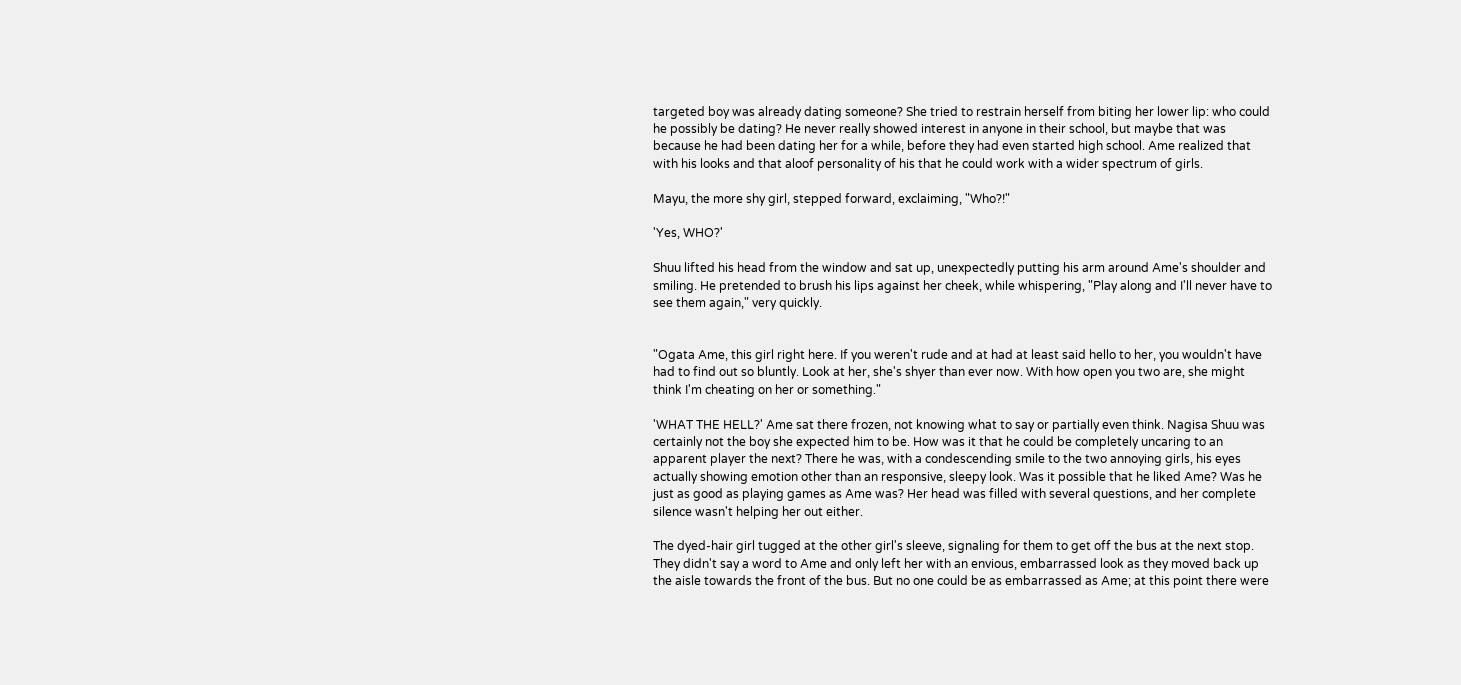targeted boy was already dating someone? She tried to restrain herself from biting her lower lip: who could he possibly be dating? He never really showed interest in anyone in their school, but maybe that was because he had been dating her for a while, before they had even started high school. Ame realized that with his looks and that aloof personality of his that he could work with a wider spectrum of girls.

Mayu, the more shy girl, stepped forward, exclaiming, "Who?!"

'Yes, WHO?'

Shuu lifted his head from the window and sat up, unexpectedly putting his arm around Ame's shoulder and smiling. He pretended to brush his lips against her cheek, while whispering, "Play along and I'll never have to see them again," very quickly.


"Ogata Ame, this girl right here. If you weren't rude and at had at least said hello to her, you wouldn't have had to find out so bluntly. Look at her, she's shyer than ever now. With how open you two are, she might think I'm cheating on her or something."

'WHAT THE HELL?' Ame sat there frozen, not knowing what to say or partially even think. Nagisa Shuu was certainly not the boy she expected him to be. How was it that he could be completely uncaring to an apparent player the next? There he was, with a condescending smile to the two annoying girls, his eyes actually showing emotion other than an responsive, sleepy look. Was it possible that he liked Ame? Was he just as good as playing games as Ame was? Her head was filled with several questions, and her complete silence wasn't helping her out either.

The dyed-hair girl tugged at the other girl's sleeve, signaling for them to get off the bus at the next stop. They didn't say a word to Ame and only left her with an envious, embarrassed look as they moved back up the aisle towards the front of the bus. But no one could be as embarrassed as Ame; at this point there were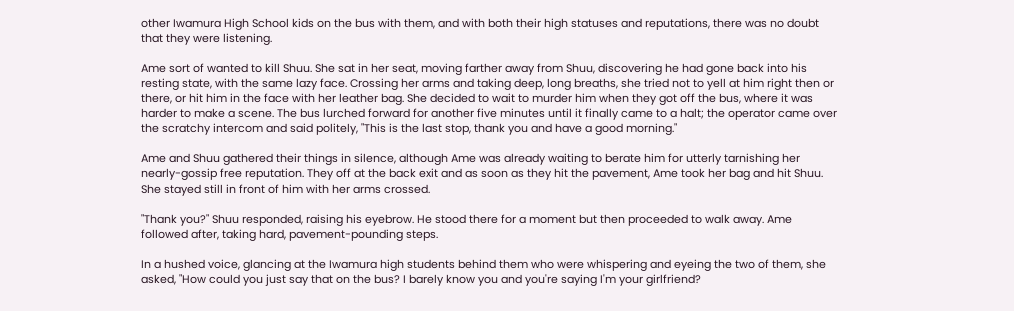other Iwamura High School kids on the bus with them, and with both their high statuses and reputations, there was no doubt that they were listening.

Ame sort of wanted to kill Shuu. She sat in her seat, moving farther away from Shuu, discovering he had gone back into his resting state, with the same lazy face. Crossing her arms and taking deep, long breaths, she tried not to yell at him right then or there, or hit him in the face with her leather bag. She decided to wait to murder him when they got off the bus, where it was harder to make a scene. The bus lurched forward for another five minutes until it finally came to a halt; the operator came over the scratchy intercom and said politely, "This is the last stop, thank you and have a good morning."

Ame and Shuu gathered their things in silence, although Ame was already waiting to berate him for utterly tarnishing her nearly-gossip free reputation. They off at the back exit and as soon as they hit the pavement, Ame took her bag and hit Shuu. She stayed still in front of him with her arms crossed.

"Thank you?" Shuu responded, raising his eyebrow. He stood there for a moment but then proceeded to walk away. Ame followed after, taking hard, pavement-pounding steps.

In a hushed voice, glancing at the Iwamura high students behind them who were whispering and eyeing the two of them, she asked, "How could you just say that on the bus? I barely know you and you're saying I'm your girlfriend?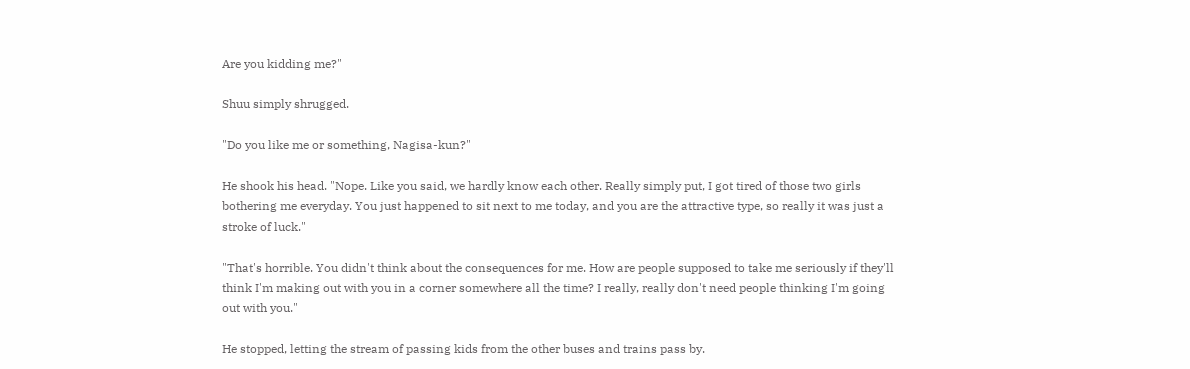Are you kidding me?"

Shuu simply shrugged.

"Do you like me or something, Nagisa-kun?"

He shook his head. "Nope. Like you said, we hardly know each other. Really simply put, I got tired of those two girls bothering me everyday. You just happened to sit next to me today, and you are the attractive type, so really it was just a stroke of luck."

"That's horrible. You didn't think about the consequences for me. How are people supposed to take me seriously if they'll think I'm making out with you in a corner somewhere all the time? I really, really don't need people thinking I'm going out with you."

He stopped, letting the stream of passing kids from the other buses and trains pass by.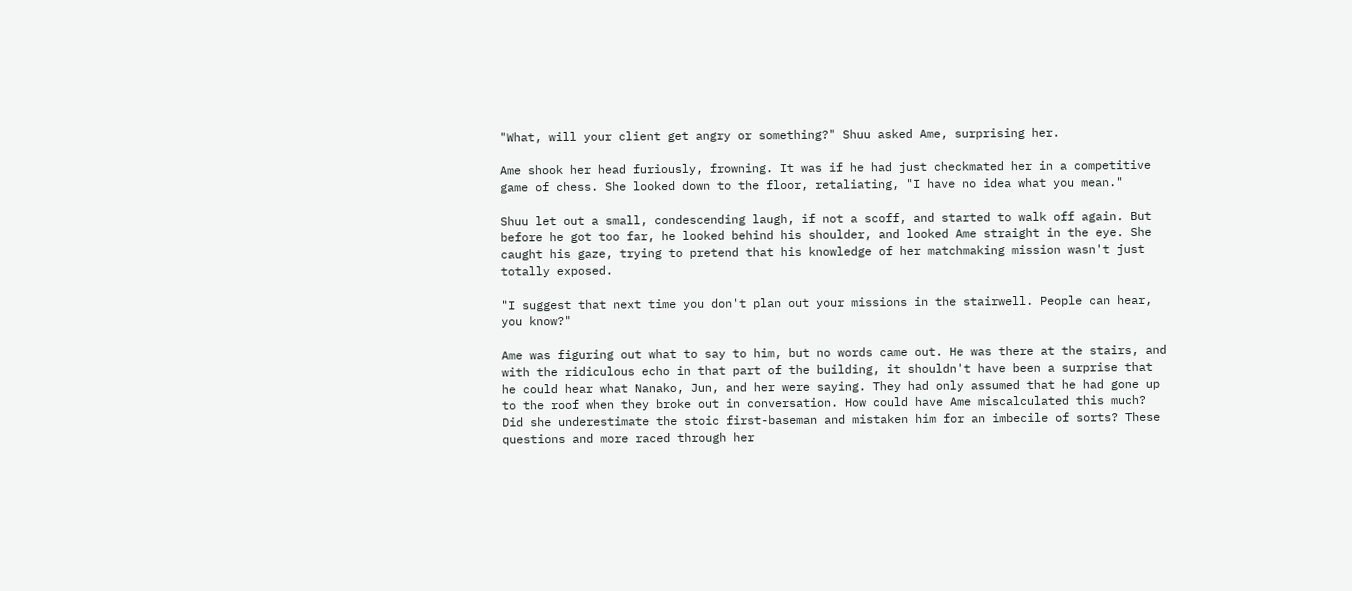"What, will your client get angry or something?" Shuu asked Ame, surprising her.

Ame shook her head furiously, frowning. It was if he had just checkmated her in a competitive game of chess. She looked down to the floor, retaliating, "I have no idea what you mean."

Shuu let out a small, condescending laugh, if not a scoff, and started to walk off again. But before he got too far, he looked behind his shoulder, and looked Ame straight in the eye. She caught his gaze, trying to pretend that his knowledge of her matchmaking mission wasn't just totally exposed.

"I suggest that next time you don't plan out your missions in the stairwell. People can hear, you know?"

Ame was figuring out what to say to him, but no words came out. He was there at the stairs, and with the ridiculous echo in that part of the building, it shouldn't have been a surprise that he could hear what Nanako, Jun, and her were saying. They had only assumed that he had gone up to the roof when they broke out in conversation. How could have Ame miscalculated this much? Did she underestimate the stoic first-baseman and mistaken him for an imbecile of sorts? These questions and more raced through her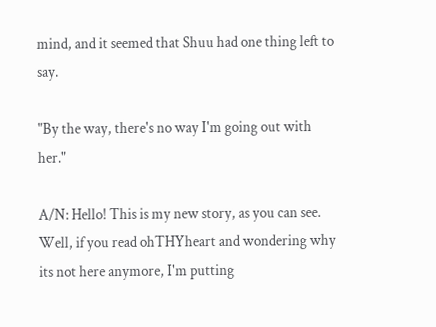mind, and it seemed that Shuu had one thing left to say.

"By the way, there's no way I'm going out with her."

A/N: Hello! This is my new story, as you can see. Well, if you read ohTHYheart and wondering why its not here anymore, I'm putting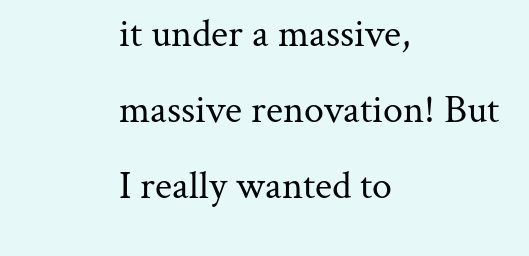it under a massive, massive renovation! But I really wanted to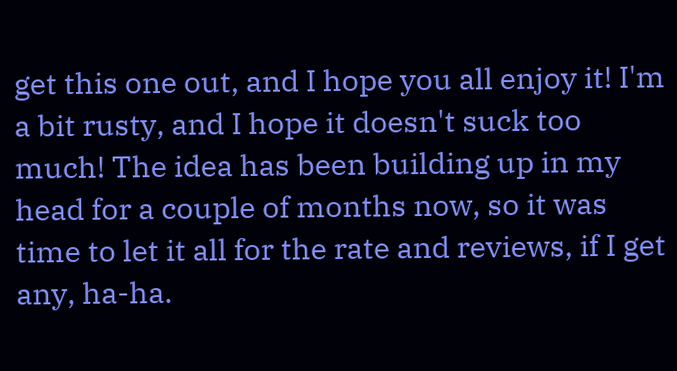get this one out, and I hope you all enjoy it! I'm a bit rusty, and I hope it doesn't suck too much! The idea has been building up in my head for a couple of months now, so it was time to let it all for the rate and reviews, if I get any, ha-ha.